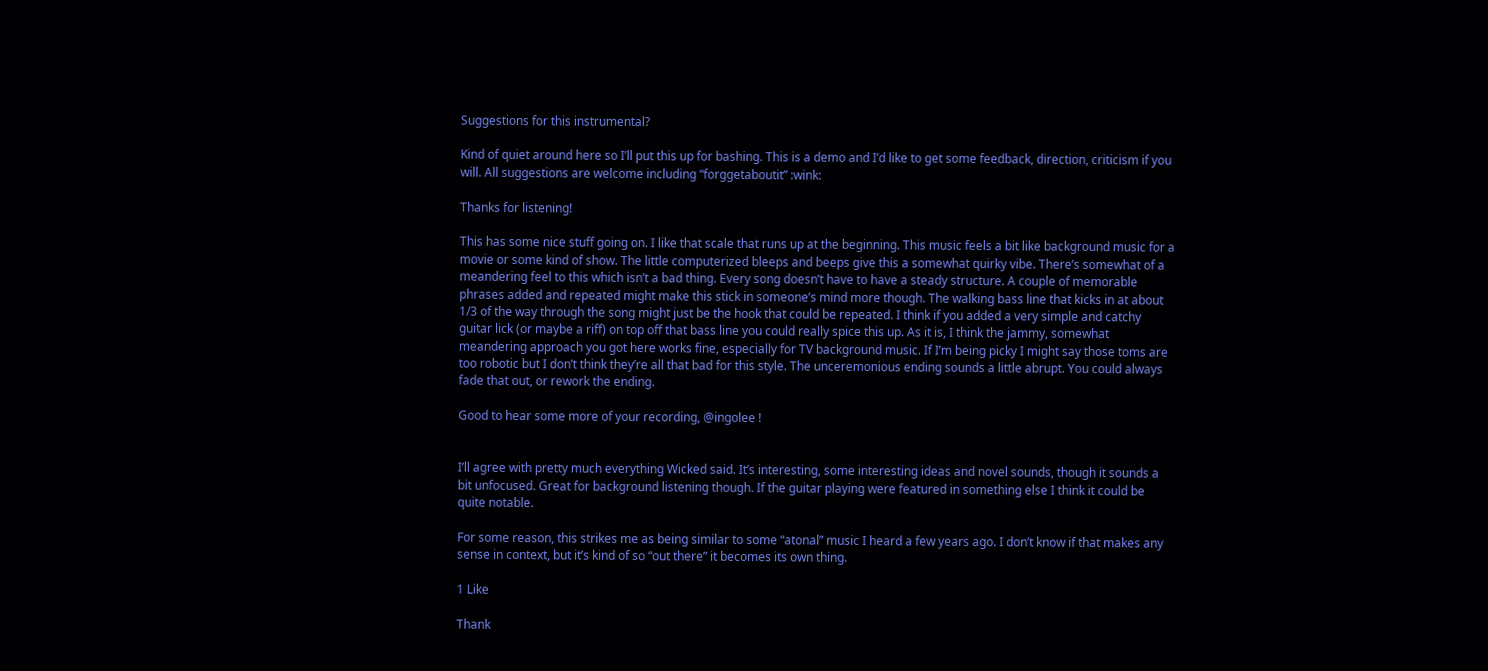Suggestions for this instrumental?

Kind of quiet around here so I’ll put this up for bashing. This is a demo and I’d like to get some feedback, direction, criticism if you will. All suggestions are welcome including “forggetaboutit” :wink:

Thanks for listening!

This has some nice stuff going on. I like that scale that runs up at the beginning. This music feels a bit like background music for a movie or some kind of show. The little computerized bleeps and beeps give this a somewhat quirky vibe. There’s somewhat of a meandering feel to this which isn’t a bad thing. Every song doesn’t have to have a steady structure. A couple of memorable phrases added and repeated might make this stick in someone’s mind more though. The walking bass line that kicks in at about 1/3 of the way through the song might just be the hook that could be repeated. I think if you added a very simple and catchy guitar lick (or maybe a riff) on top off that bass line you could really spice this up. As it is, I think the jammy, somewhat meandering approach you got here works fine, especially for TV background music. If I’m being picky I might say those toms are too robotic but I don’t think they’re all that bad for this style. The unceremonious ending sounds a little abrupt. You could always fade that out, or rework the ending.

Good to hear some more of your recording, @ingolee !


I’ll agree with pretty much everything Wicked said. It’s interesting, some interesting ideas and novel sounds, though it sounds a bit unfocused. Great for background listening though. If the guitar playing were featured in something else I think it could be quite notable.

For some reason, this strikes me as being similar to some “atonal” music I heard a few years ago. I don’t know if that makes any sense in context, but it’s kind of so “out there” it becomes its own thing.

1 Like

Thank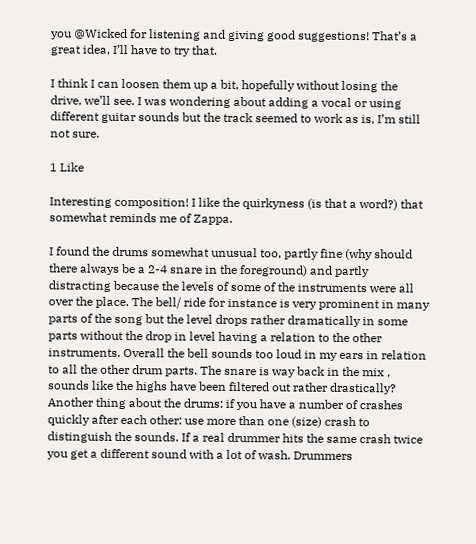you @Wicked for listening and giving good suggestions! That’s a great idea, I’ll have to try that.

I think I can loosen them up a bit, hopefully without losing the drive, we’ll see. I was wondering about adding a vocal or using different guitar sounds but the track seemed to work as is, I’m still not sure.

1 Like

Interesting composition! I like the quirkyness (is that a word?) that somewhat reminds me of Zappa.

I found the drums somewhat unusual too, partly fine (why should there always be a 2-4 snare in the foreground) and partly distracting because the levels of some of the instruments were all over the place. The bell/ ride for instance is very prominent in many parts of the song but the level drops rather dramatically in some parts without the drop in level having a relation to the other instruments. Overall the bell sounds too loud in my ears in relation to all the other drum parts. The snare is way back in the mix , sounds like the highs have been filtered out rather drastically? Another thing about the drums: if you have a number of crashes quickly after each other: use more than one (size) crash to distinguish the sounds. If a real drummer hits the same crash twice you get a different sound with a lot of wash. Drummers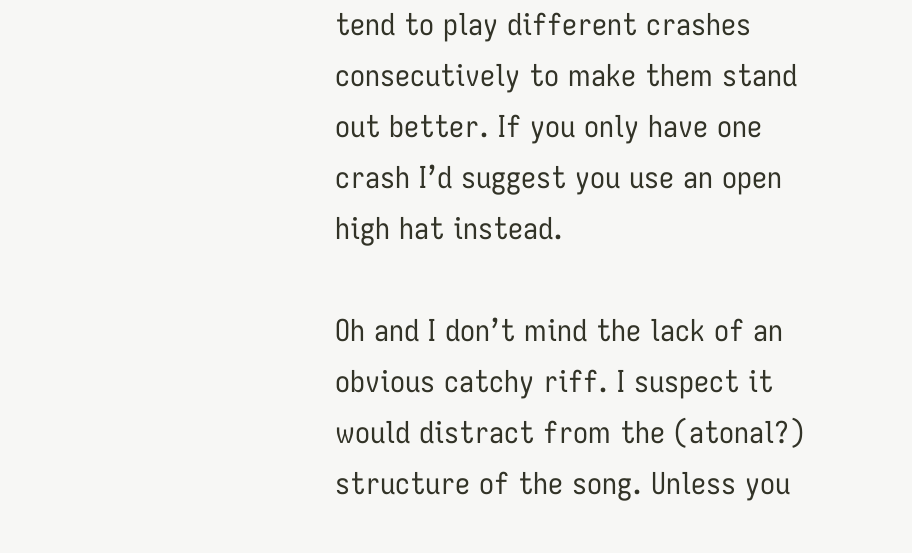tend to play different crashes consecutively to make them stand out better. If you only have one crash I’d suggest you use an open high hat instead.

Oh and I don’t mind the lack of an obvious catchy riff. I suspect it would distract from the (atonal?) structure of the song. Unless you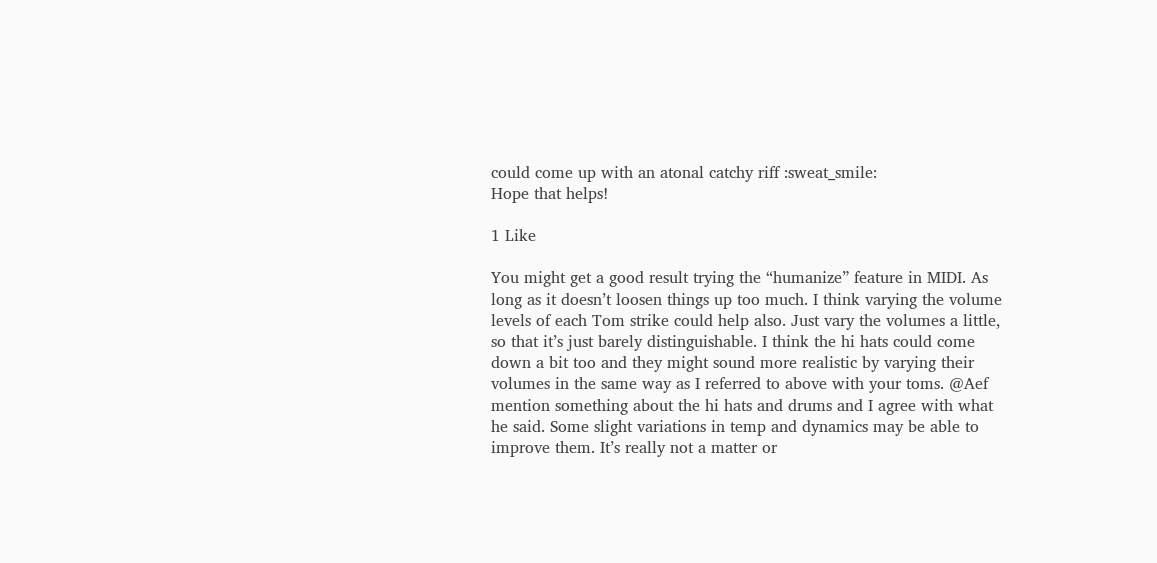could come up with an atonal catchy riff :sweat_smile:
Hope that helps!

1 Like

You might get a good result trying the “humanize” feature in MIDI. As long as it doesn’t loosen things up too much. I think varying the volume levels of each Tom strike could help also. Just vary the volumes a little, so that it’s just barely distinguishable. I think the hi hats could come down a bit too and they might sound more realistic by varying their volumes in the same way as I referred to above with your toms. @Aef mention something about the hi hats and drums and I agree with what he said. Some slight variations in temp and dynamics may be able to improve them. It’s really not a matter or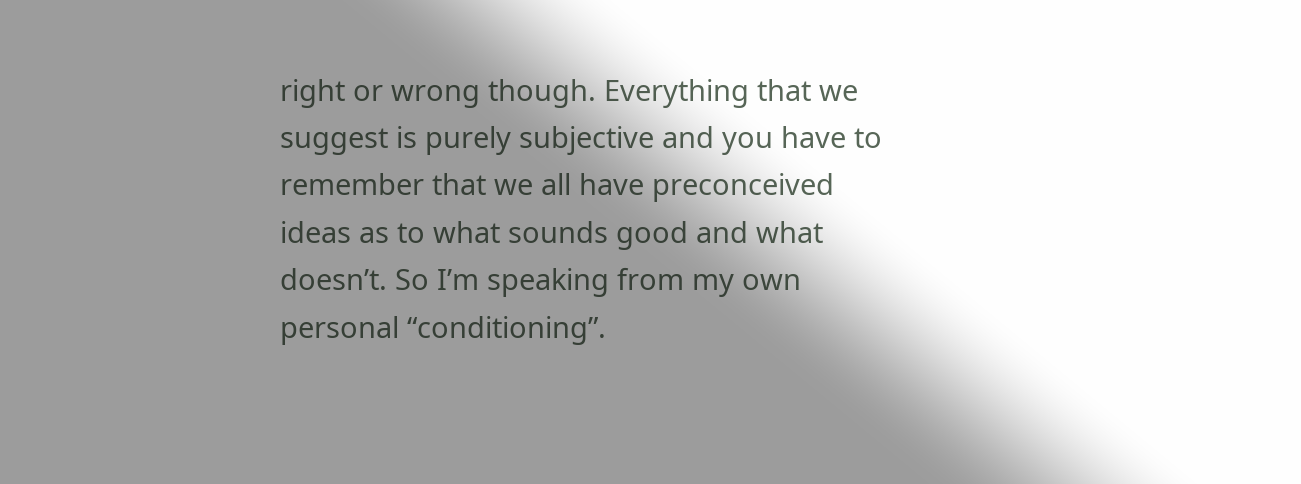right or wrong though. Everything that we suggest is purely subjective and you have to remember that we all have preconceived ideas as to what sounds good and what doesn’t. So I’m speaking from my own personal “conditioning”.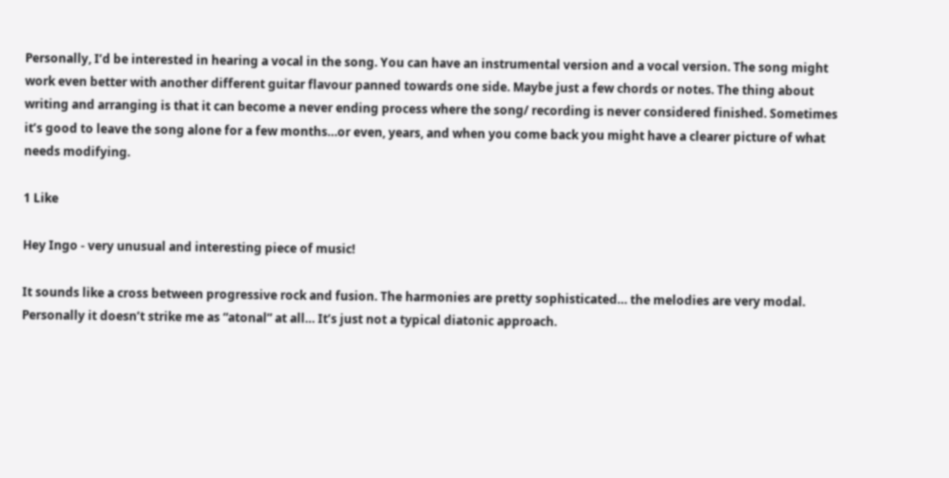Personally, I’d be interested in hearing a vocal in the song. You can have an instrumental version and a vocal version. The song might work even better with another different guitar flavour panned towards one side. Maybe just a few chords or notes. The thing about writing and arranging is that it can become a never ending process where the song/ recording is never considered finished. Sometimes it’s good to leave the song alone for a few months…or even, years, and when you come back you might have a clearer picture of what needs modifying.

1 Like

Hey Ingo - very unusual and interesting piece of music!

It sounds like a cross between progressive rock and fusion. The harmonies are pretty sophisticated… the melodies are very modal. Personally it doesn’t strike me as “atonal” at all… It’s just not a typical diatonic approach.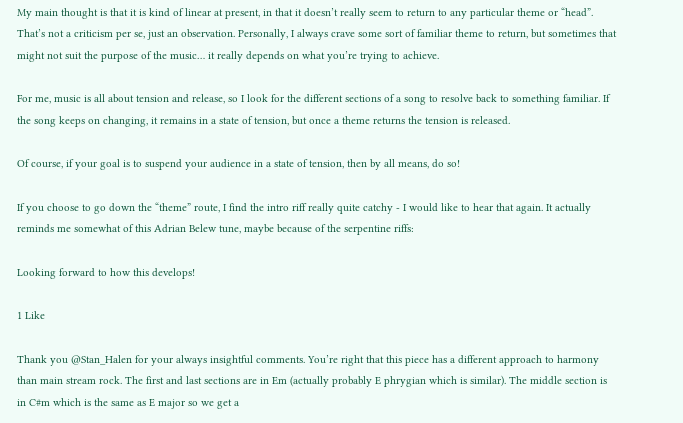My main thought is that it is kind of linear at present, in that it doesn’t really seem to return to any particular theme or “head”. That’s not a criticism per se, just an observation. Personally, I always crave some sort of familiar theme to return, but sometimes that might not suit the purpose of the music… it really depends on what you’re trying to achieve.

For me, music is all about tension and release, so I look for the different sections of a song to resolve back to something familiar. If the song keeps on changing, it remains in a state of tension, but once a theme returns the tension is released.

Of course, if your goal is to suspend your audience in a state of tension, then by all means, do so!

If you choose to go down the “theme” route, I find the intro riff really quite catchy - I would like to hear that again. It actually reminds me somewhat of this Adrian Belew tune, maybe because of the serpentine riffs:

Looking forward to how this develops!

1 Like

Thank you @Stan_Halen for your always insightful comments. You’re right that this piece has a different approach to harmony than main stream rock. The first and last sections are in Em (actually probably E phrygian which is similar). The middle section is in C#m which is the same as E major so we get a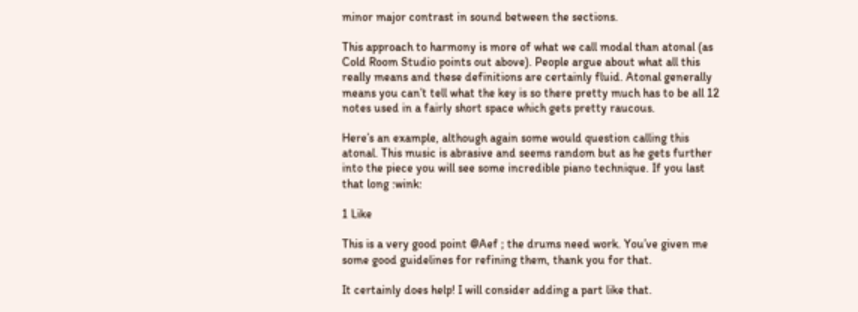minor major contrast in sound between the sections.

This approach to harmony is more of what we call modal than atonal (as Cold Room Studio points out above). People argue about what all this really means and these definitions are certainly fluid. Atonal generally means you can’t tell what the key is so there pretty much has to be all 12 notes used in a fairly short space which gets pretty raucous.

Here’s an example, although again some would question calling this atonal. This music is abrasive and seems random but as he gets further into the piece you will see some incredible piano technique. If you last that long :wink:

1 Like

This is a very good point @Aef ; the drums need work. You’ve given me some good guidelines for refining them, thank you for that.

It certainly does help! I will consider adding a part like that.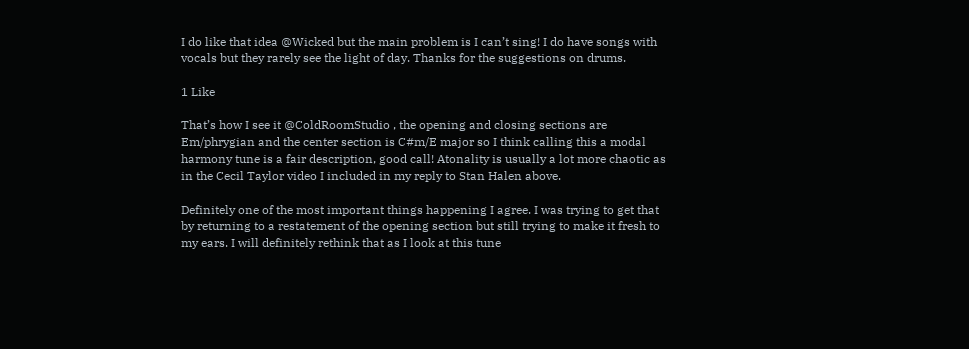I do like that idea @Wicked but the main problem is I can’t sing! I do have songs with vocals but they rarely see the light of day. Thanks for the suggestions on drums.

1 Like

That’s how I see it @ColdRoomStudio , the opening and closing sections are Em/phrygian and the center section is C#m/E major so I think calling this a modal harmony tune is a fair description, good call! Atonality is usually a lot more chaotic as in the Cecil Taylor video I included in my reply to Stan Halen above.

Definitely one of the most important things happening I agree. I was trying to get that by returning to a restatement of the opening section but still trying to make it fresh to my ears. I will definitely rethink that as I look at this tune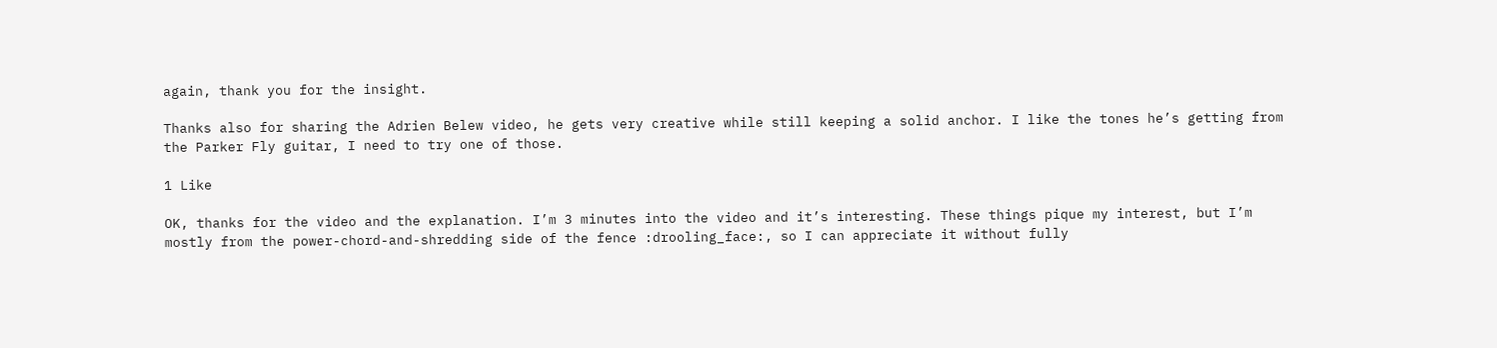again, thank you for the insight.

Thanks also for sharing the Adrien Belew video, he gets very creative while still keeping a solid anchor. I like the tones he’s getting from the Parker Fly guitar, I need to try one of those.

1 Like

OK, thanks for the video and the explanation. I’m 3 minutes into the video and it’s interesting. These things pique my interest, but I’m mostly from the power-chord-and-shredding side of the fence :drooling_face:, so I can appreciate it without fully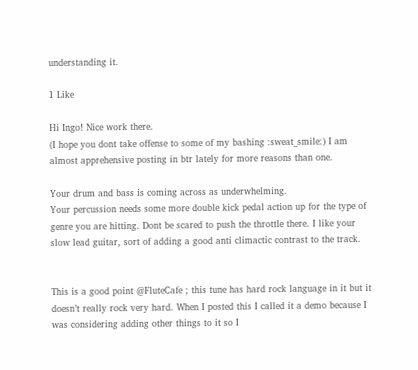understanding it.

1 Like

Hi Ingo! Nice work there.
(I hope you dont take offense to some of my bashing :sweat_smile:) I am almost apprehensive posting in btr lately for more reasons than one.

Your drum and bass is coming across as underwhelming.
Your percussion needs some more double kick pedal action up for the type of genre you are hitting. Dont be scared to push the throttle there. I like your slow lead guitar, sort of adding a good anti climactic contrast to the track.


This is a good point @FluteCafe ; this tune has hard rock language in it but it doesn’t really rock very hard. When I posted this I called it a demo because I was considering adding other things to it so I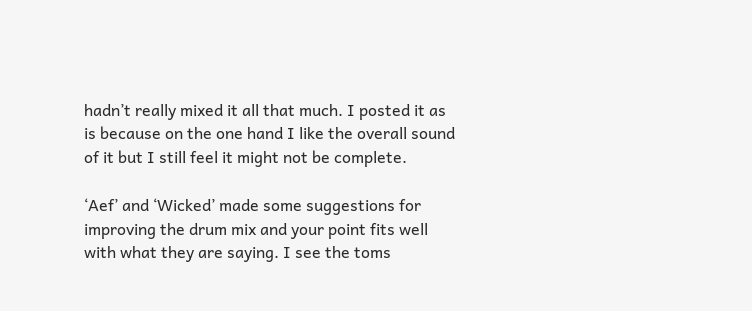hadn’t really mixed it all that much. I posted it as is because on the one hand I like the overall sound of it but I still feel it might not be complete.

‘Aef’ and ‘Wicked’ made some suggestions for improving the drum mix and your point fits well with what they are saying. I see the toms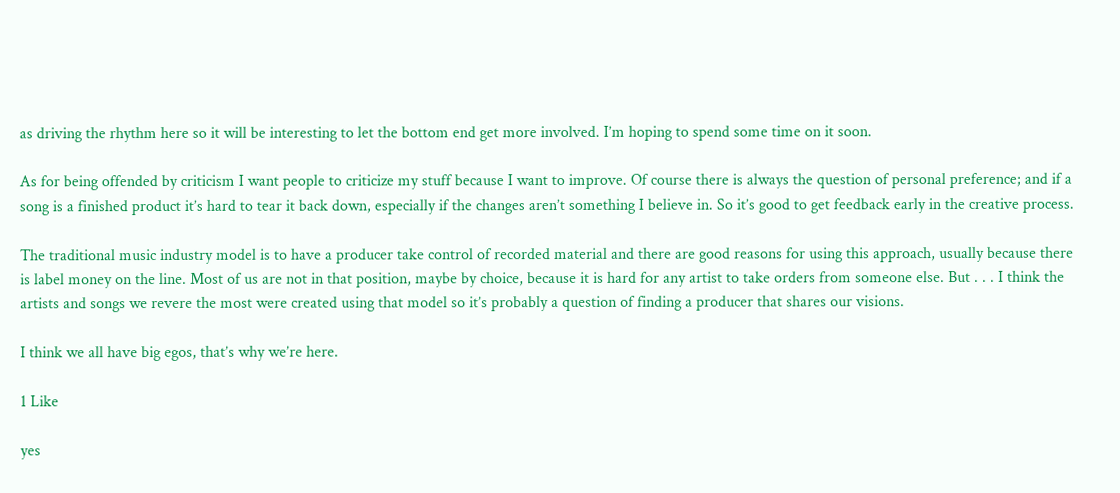as driving the rhythm here so it will be interesting to let the bottom end get more involved. I’m hoping to spend some time on it soon.

As for being offended by criticism I want people to criticize my stuff because I want to improve. Of course there is always the question of personal preference; and if a song is a finished product it’s hard to tear it back down, especially if the changes aren’t something I believe in. So it’s good to get feedback early in the creative process.

The traditional music industry model is to have a producer take control of recorded material and there are good reasons for using this approach, usually because there is label money on the line. Most of us are not in that position, maybe by choice, because it is hard for any artist to take orders from someone else. But . . . I think the artists and songs we revere the most were created using that model so it’s probably a question of finding a producer that shares our visions.

I think we all have big egos, that’s why we’re here.

1 Like

yes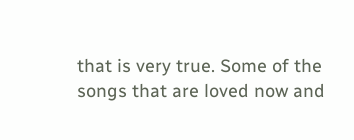that is very true. Some of the songs that are loved now and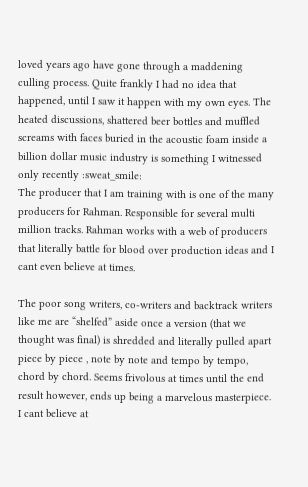loved years ago have gone through a maddening culling process. Quite frankly I had no idea that happened, until I saw it happen with my own eyes. The heated discussions, shattered beer bottles and muffled screams with faces buried in the acoustic foam inside a billion dollar music industry is something I witnessed only recently :sweat_smile:
The producer that I am training with is one of the many producers for Rahman. Responsible for several multi million tracks. Rahman works with a web of producers that literally battle for blood over production ideas and I cant even believe at times.

The poor song writers, co-writers and backtrack writers like me are “shelfed” aside once a version (that we thought was final) is shredded and literally pulled apart piece by piece , note by note and tempo by tempo, chord by chord. Seems frivolous at times until the end result however, ends up being a marvelous masterpiece. I cant believe at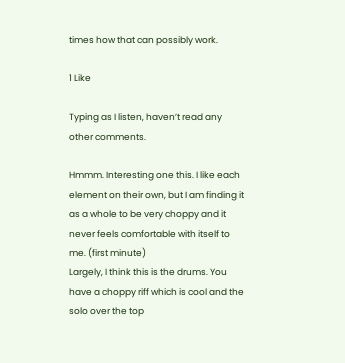times how that can possibly work.

1 Like

Typing as I listen, haven’t read any other comments.

Hmmm. Interesting one this. I like each element on their own, but I am finding it as a whole to be very choppy and it never feels comfortable with itself to me. (first minute)
Largely, I think this is the drums. You have a choppy riff which is cool and the solo over the top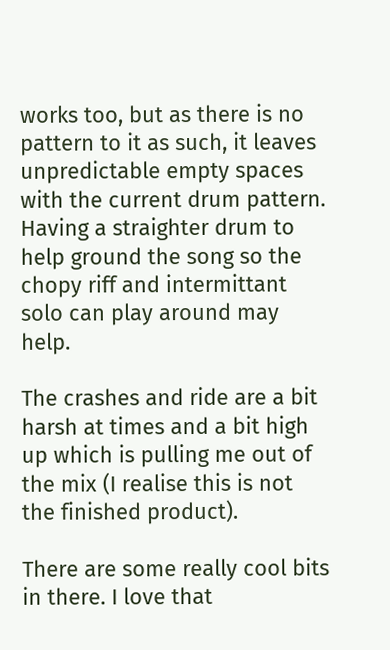works too, but as there is no pattern to it as such, it leaves unpredictable empty spaces with the current drum pattern. Having a straighter drum to help ground the song so the chopy riff and intermittant solo can play around may help.

The crashes and ride are a bit harsh at times and a bit high up which is pulling me out of the mix (I realise this is not the finished product).

There are some really cool bits in there. I love that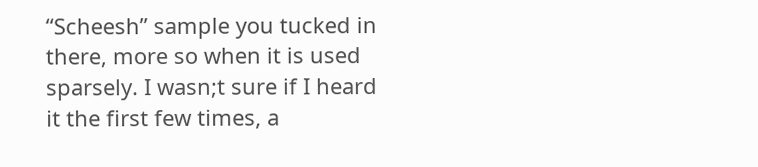“Scheesh” sample you tucked in there, more so when it is used sparsely. I wasn;t sure if I heard it the first few times, a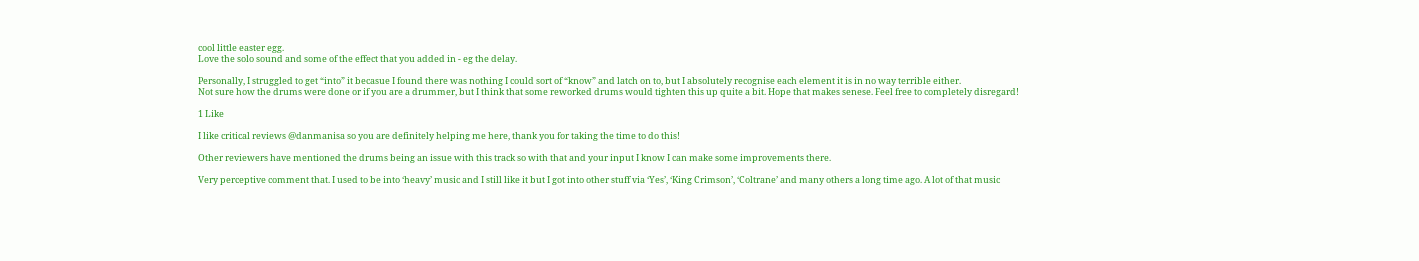cool little easter egg.
Love the solo sound and some of the effect that you added in - eg the delay.

Personally, I struggled to get “into” it becasue I found there was nothing I could sort of “know” and latch on to, but I absolutely recognise each element it is in no way terrible either.
Not sure how the drums were done or if you are a drummer, but I think that some reworked drums would tighten this up quite a bit. Hope that makes senese. Feel free to completely disregard!

1 Like

I like critical reviews @danmanisa so you are definitely helping me here, thank you for taking the time to do this!

Other reviewers have mentioned the drums being an issue with this track so with that and your input I know I can make some improvements there.

Very perceptive comment that. I used to be into ‘heavy’ music and I still like it but I got into other stuff via ‘Yes’, ‘King Crimson’, ‘Coltrane’ and many others a long time ago. A lot of that music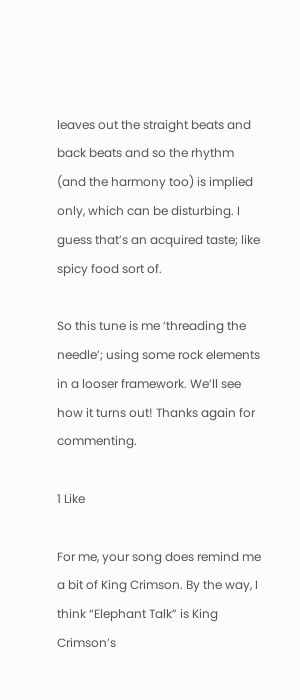leaves out the straight beats and back beats and so the rhythm (and the harmony too) is implied only, which can be disturbing. I guess that’s an acquired taste; like spicy food sort of.

So this tune is me ‘threading the needle’; using some rock elements in a looser framework. We’ll see how it turns out! Thanks again for commenting.

1 Like

For me, your song does remind me a bit of King Crimson. By the way, I think “Elephant Talk” is King Crimson’s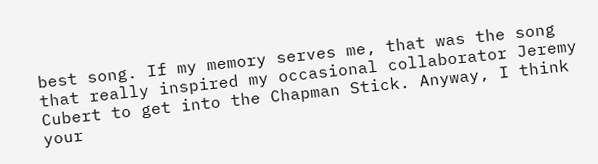best song. If my memory serves me, that was the song that really inspired my occasional collaborator Jeremy Cubert to get into the Chapman Stick. Anyway, I think your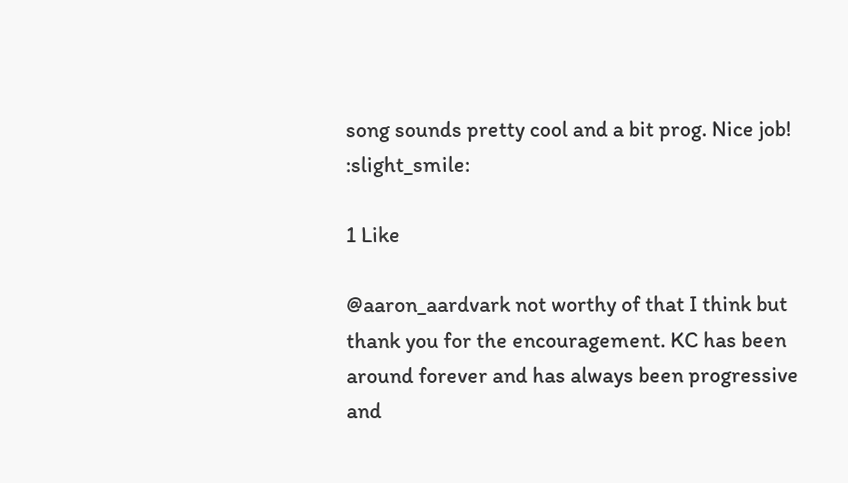song sounds pretty cool and a bit prog. Nice job! :slight_smile:

1 Like

@aaron_aardvark not worthy of that I think but thank you for the encouragement. KC has been around forever and has always been progressive and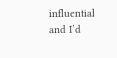influential and I’d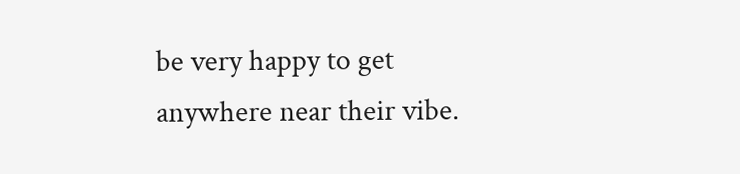be very happy to get anywhere near their vibe.